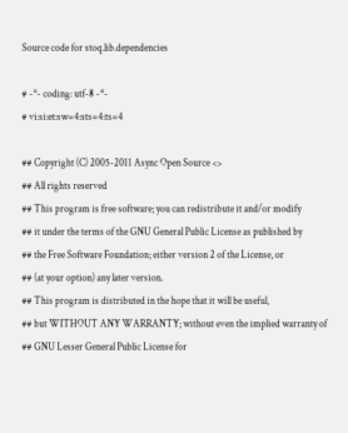Source code for stoq.lib.dependencies

# -*- coding: utf-8 -*-
# vi:si:et:sw=4:sts=4:ts=4

## Copyright (C) 2005-2011 Async Open Source <>
## All rights reserved
## This program is free software; you can redistribute it and/or modify
## it under the terms of the GNU General Public License as published by
## the Free Software Foundation; either version 2 of the License, or
## (at your option) any later version.
## This program is distributed in the hope that it will be useful,
## but WITHOUT ANY WARRANTY; without even the implied warranty of
## GNU Lesser General Public License for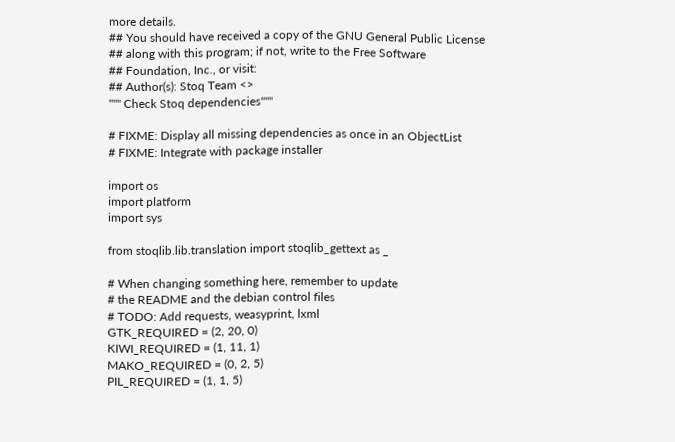more details.
## You should have received a copy of the GNU General Public License
## along with this program; if not, write to the Free Software
## Foundation, Inc., or visit:
## Author(s): Stoq Team <>
""" Check Stoq dependencies"""

# FIXME: Display all missing dependencies as once in an ObjectList
# FIXME: Integrate with package installer

import os
import platform
import sys

from stoqlib.lib.translation import stoqlib_gettext as _

# When changing something here, remember to update
# the README and the debian control files
# TODO: Add requests, weasyprint, lxml
GTK_REQUIRED = (2, 20, 0)
KIWI_REQUIRED = (1, 11, 1)
MAKO_REQUIRED = (0, 2, 5)
PIL_REQUIRED = (1, 1, 5)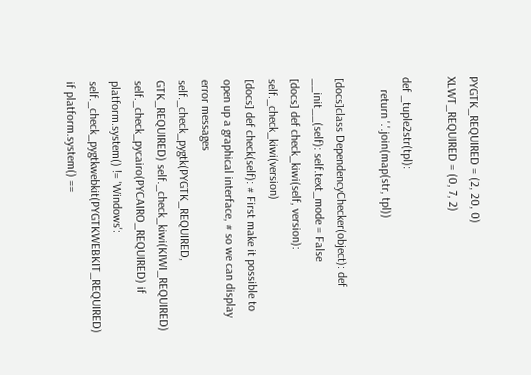PYGTK_REQUIRED = (2, 20, 0)
XLWT_REQUIRED = (0, 7, 2)

def _tuple2str(tpl):
    return '.'.join(map(str, tpl))

[docs]class DependencyChecker(object): def __init__(self): self.text_mode = False
[docs] def check_kiwi(self, version): self._check_kiwi(version)
[docs] def check(self): # First make it possible to open up a graphical interface, # so we can display error messages self._check_pygtk(PYGTK_REQUIRED, GTK_REQUIRED) self._check_kiwi(KIWI_REQUIRED) self._check_pycairo(PYCAIRO_REQUIRED) if platform.system() != 'Windows': self._check_pygtkwebkit(PYGTKWEBKIT_REQUIRED) if platform.system() ==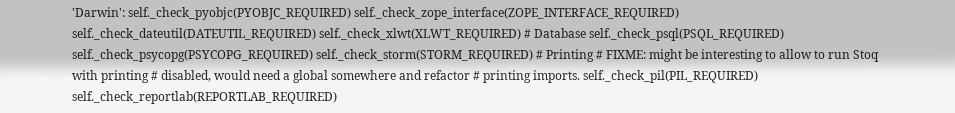'Darwin': self._check_pyobjc(PYOBJC_REQUIRED) self._check_zope_interface(ZOPE_INTERFACE_REQUIRED) self._check_dateutil(DATEUTIL_REQUIRED) self._check_xlwt(XLWT_REQUIRED) # Database self._check_psql(PSQL_REQUIRED) self._check_psycopg(PSYCOPG_REQUIRED) self._check_storm(STORM_REQUIRED) # Printing # FIXME: might be interesting to allow to run Stoq with printing # disabled, would need a global somewhere and refactor # printing imports. self._check_pil(PIL_REQUIRED) self._check_reportlab(REPORTLAB_REQUIRED)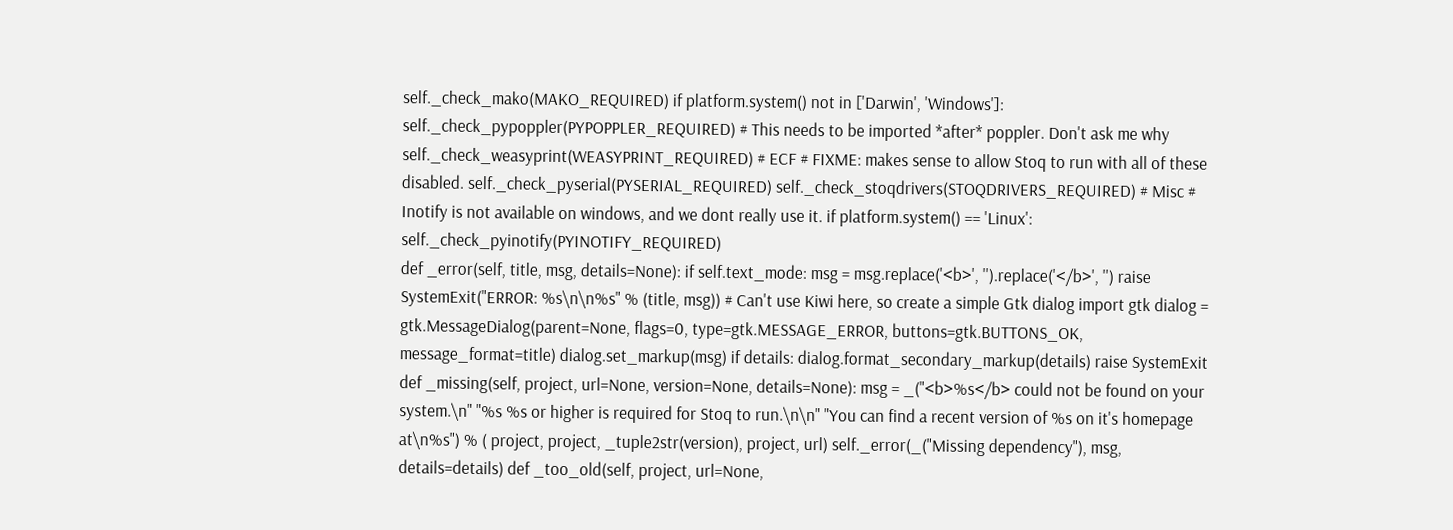self._check_mako(MAKO_REQUIRED) if platform.system() not in ['Darwin', 'Windows']: self._check_pypoppler(PYPOPPLER_REQUIRED) # This needs to be imported *after* poppler. Don't ask me why self._check_weasyprint(WEASYPRINT_REQUIRED) # ECF # FIXME: makes sense to allow Stoq to run with all of these disabled. self._check_pyserial(PYSERIAL_REQUIRED) self._check_stoqdrivers(STOQDRIVERS_REQUIRED) # Misc # Inotify is not available on windows, and we dont really use it. if platform.system() == 'Linux': self._check_pyinotify(PYINOTIFY_REQUIRED)
def _error(self, title, msg, details=None): if self.text_mode: msg = msg.replace('<b>', '').replace('</b>', '') raise SystemExit("ERROR: %s\n\n%s" % (title, msg)) # Can't use Kiwi here, so create a simple Gtk dialog import gtk dialog = gtk.MessageDialog(parent=None, flags=0, type=gtk.MESSAGE_ERROR, buttons=gtk.BUTTONS_OK, message_format=title) dialog.set_markup(msg) if details: dialog.format_secondary_markup(details) raise SystemExit def _missing(self, project, url=None, version=None, details=None): msg = _("<b>%s</b> could not be found on your system.\n" "%s %s or higher is required for Stoq to run.\n\n" "You can find a recent version of %s on it's homepage at\n%s") % ( project, project, _tuple2str(version), project, url) self._error(_("Missing dependency"), msg, details=details) def _too_old(self, project, url=None,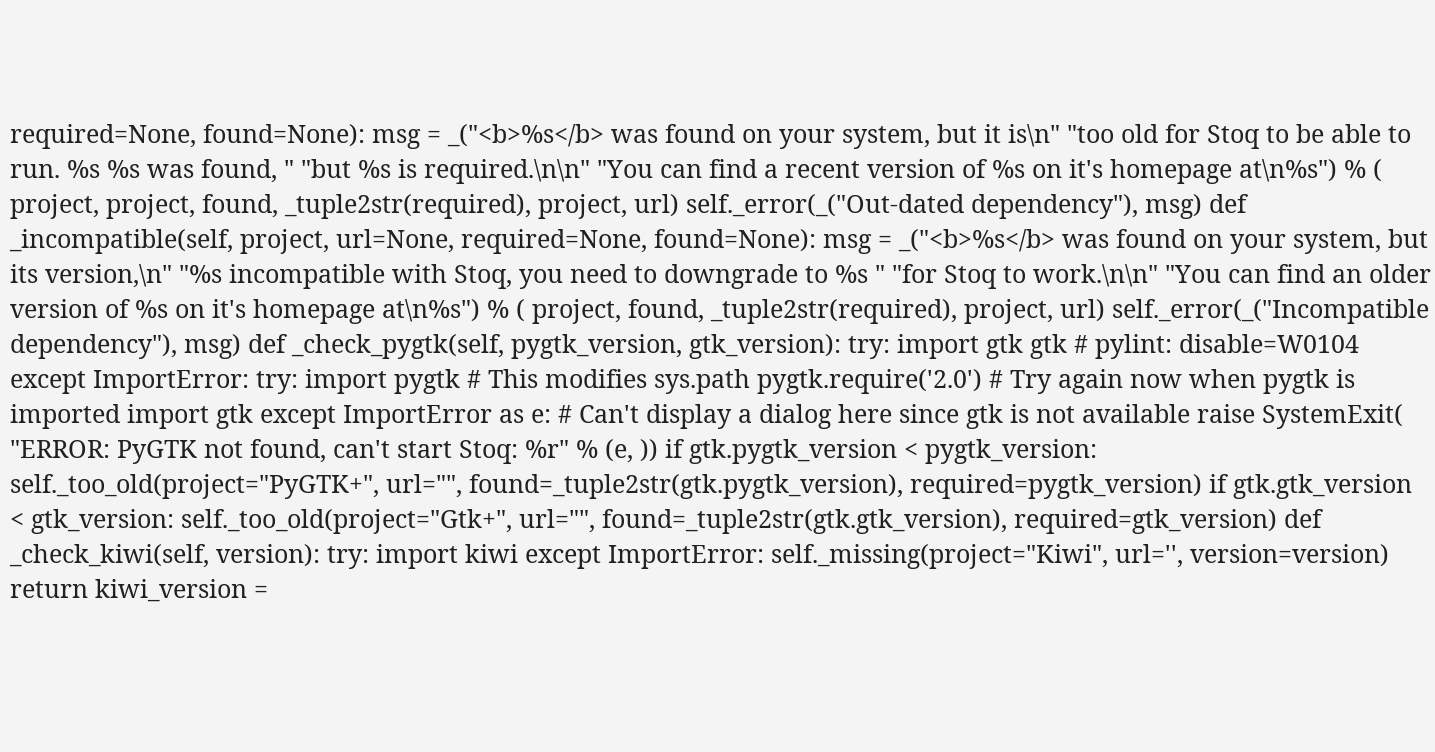required=None, found=None): msg = _("<b>%s</b> was found on your system, but it is\n" "too old for Stoq to be able to run. %s %s was found, " "but %s is required.\n\n" "You can find a recent version of %s on it's homepage at\n%s") % ( project, project, found, _tuple2str(required), project, url) self._error(_("Out-dated dependency"), msg) def _incompatible(self, project, url=None, required=None, found=None): msg = _("<b>%s</b> was found on your system, but its version,\n" "%s incompatible with Stoq, you need to downgrade to %s " "for Stoq to work.\n\n" "You can find an older version of %s on it's homepage at\n%s") % ( project, found, _tuple2str(required), project, url) self._error(_("Incompatible dependency"), msg) def _check_pygtk(self, pygtk_version, gtk_version): try: import gtk gtk # pylint: disable=W0104 except ImportError: try: import pygtk # This modifies sys.path pygtk.require('2.0') # Try again now when pygtk is imported import gtk except ImportError as e: # Can't display a dialog here since gtk is not available raise SystemExit( "ERROR: PyGTK not found, can't start Stoq: %r" % (e, )) if gtk.pygtk_version < pygtk_version: self._too_old(project="PyGTK+", url="", found=_tuple2str(gtk.pygtk_version), required=pygtk_version) if gtk.gtk_version < gtk_version: self._too_old(project="Gtk+", url="", found=_tuple2str(gtk.gtk_version), required=gtk_version) def _check_kiwi(self, version): try: import kiwi except ImportError: self._missing(project="Kiwi", url='', version=version) return kiwi_version =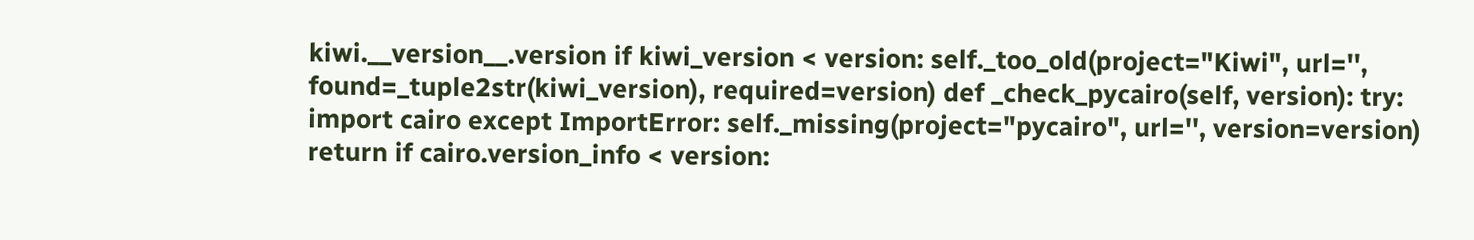kiwi.__version__.version if kiwi_version < version: self._too_old(project="Kiwi", url='', found=_tuple2str(kiwi_version), required=version) def _check_pycairo(self, version): try: import cairo except ImportError: self._missing(project="pycairo", url='', version=version) return if cairo.version_info < version: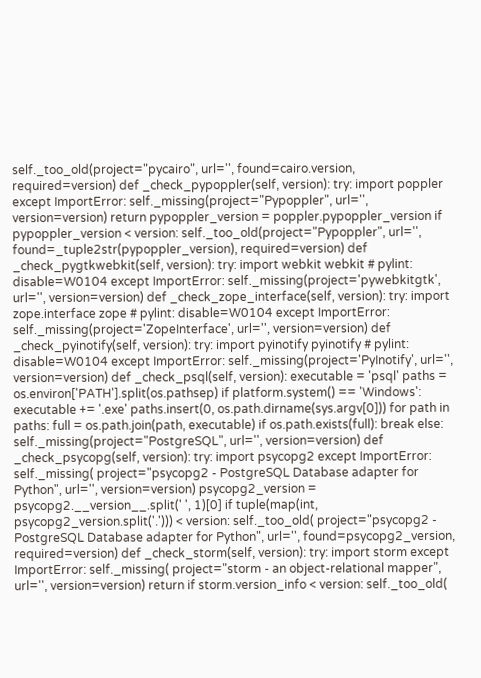self._too_old(project="pycairo", url='', found=cairo.version, required=version) def _check_pypoppler(self, version): try: import poppler except ImportError: self._missing(project="Pypoppler", url='', version=version) return pypoppler_version = poppler.pypoppler_version if pypoppler_version < version: self._too_old(project="Pypoppler", url='', found=_tuple2str(pypoppler_version), required=version) def _check_pygtkwebkit(self, version): try: import webkit webkit # pylint: disable=W0104 except ImportError: self._missing(project='pywebkitgtk', url='', version=version) def _check_zope_interface(self, version): try: import zope.interface zope # pylint: disable=W0104 except ImportError: self._missing(project='ZopeInterface', url='', version=version) def _check_pyinotify(self, version): try: import pyinotify pyinotify # pylint: disable=W0104 except ImportError: self._missing(project='PyInotify', url='', version=version) def _check_psql(self, version): executable = 'psql' paths = os.environ['PATH'].split(os.pathsep) if platform.system() == 'Windows': executable += '.exe' paths.insert(0, os.path.dirname(sys.argv[0])) for path in paths: full = os.path.join(path, executable) if os.path.exists(full): break else: self._missing(project="PostgreSQL", url='', version=version) def _check_psycopg(self, version): try: import psycopg2 except ImportError: self._missing( project="psycopg2 - PostgreSQL Database adapter for Python", url='', version=version) psycopg2_version = psycopg2.__version__.split(' ', 1)[0] if tuple(map(int, psycopg2_version.split('.'))) < version: self._too_old( project="psycopg2 - PostgreSQL Database adapter for Python", url='', found=psycopg2_version, required=version) def _check_storm(self, version): try: import storm except ImportError: self._missing( project="storm - an object-relational mapper", url='', version=version) return if storm.version_info < version: self._too_old(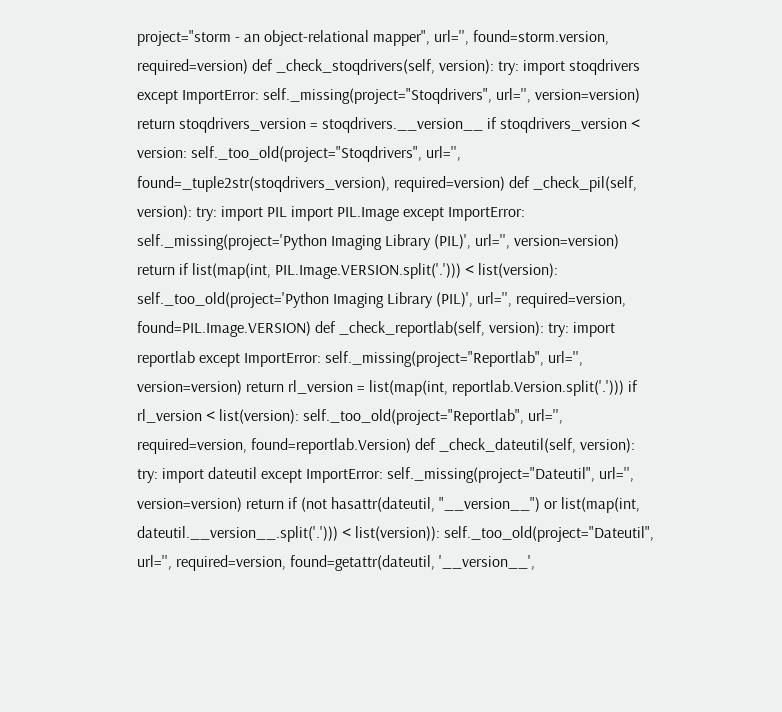project="storm - an object-relational mapper", url='', found=storm.version, required=version) def _check_stoqdrivers(self, version): try: import stoqdrivers except ImportError: self._missing(project="Stoqdrivers", url='', version=version) return stoqdrivers_version = stoqdrivers.__version__ if stoqdrivers_version < version: self._too_old(project="Stoqdrivers", url='', found=_tuple2str(stoqdrivers_version), required=version) def _check_pil(self, version): try: import PIL import PIL.Image except ImportError: self._missing(project='Python Imaging Library (PIL)', url='', version=version) return if list(map(int, PIL.Image.VERSION.split('.'))) < list(version): self._too_old(project='Python Imaging Library (PIL)', url='', required=version, found=PIL.Image.VERSION) def _check_reportlab(self, version): try: import reportlab except ImportError: self._missing(project="Reportlab", url='', version=version) return rl_version = list(map(int, reportlab.Version.split('.'))) if rl_version < list(version): self._too_old(project="Reportlab", url='', required=version, found=reportlab.Version) def _check_dateutil(self, version): try: import dateutil except ImportError: self._missing(project="Dateutil", url='', version=version) return if (not hasattr(dateutil, "__version__") or list(map(int, dateutil.__version__.split('.'))) < list(version)): self._too_old(project="Dateutil", url='', required=version, found=getattr(dateutil, '__version__',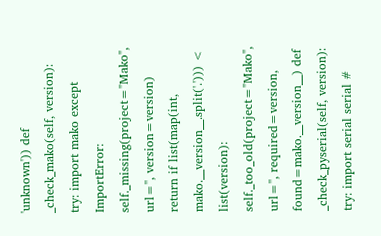'unknown')) def _check_mako(self, version): try: import mako except ImportError: self._missing(project="Mako", url='', version=version) return if list(map(int, mako.__version__.split('.'))) < list(version): self._too_old(project="Mako", url='', required=version, found=mako.__version__) def _check_pyserial(self, version): try: import serial serial #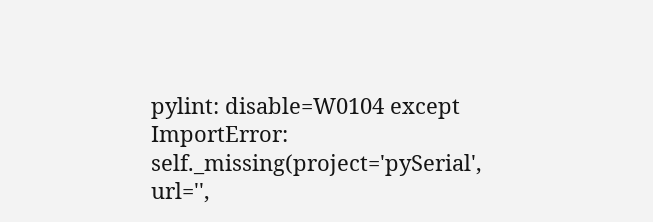pylint: disable=W0104 except ImportError: self._missing(project='pySerial', url='',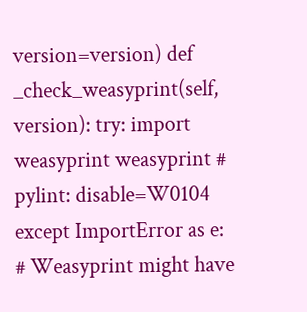version=version) def _check_weasyprint(self, version): try: import weasyprint weasyprint # pylint: disable=W0104 except ImportError as e: # Weasyprint might have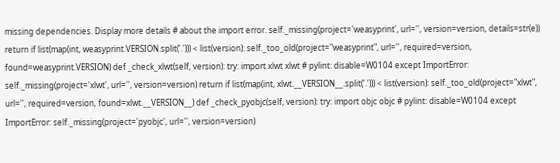missing dependencies. Display more details # about the import error. self._missing(project='weasyprint', url='', version=version, details=str(e)) return if list(map(int, weasyprint.VERSION.split('.'))) < list(version): self._too_old(project="weasyprint", url='', required=version, found=weasyprint.VERSION) def _check_xlwt(self, version): try: import xlwt xlwt # pylint: disable=W0104 except ImportError: self._missing(project='xlwt', url='', version=version) return if list(map(int, xlwt.__VERSION__.split('.'))) < list(version): self._too_old(project="xlwt", url='', required=version, found=xlwt.__VERSION__) def _check_pyobjc(self, version): try: import objc objc # pylint: disable=W0104 except ImportError: self._missing(project='pyobjc', url='', version=version)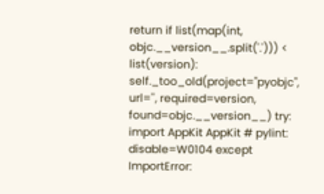return if list(map(int, objc.__version__.split('.'))) < list(version): self._too_old(project="pyobjc", url='', required=version, found=objc.__version__) try: import AppKit AppKit # pylint: disable=W0104 except ImportError: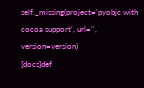self._missing(project='pyobjc with cocoa support', url='', version=version)
[docs]def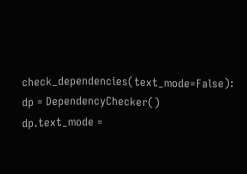check_dependencies(text_mode=False): dp = DependencyChecker() dp.text_mode =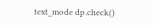text_mode dp.check()